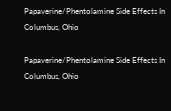Papaverine/Phentolamine Side Effects In Columbus, Ohio

Papaverine/Phentolamine Side Effects In Columbus, Ohio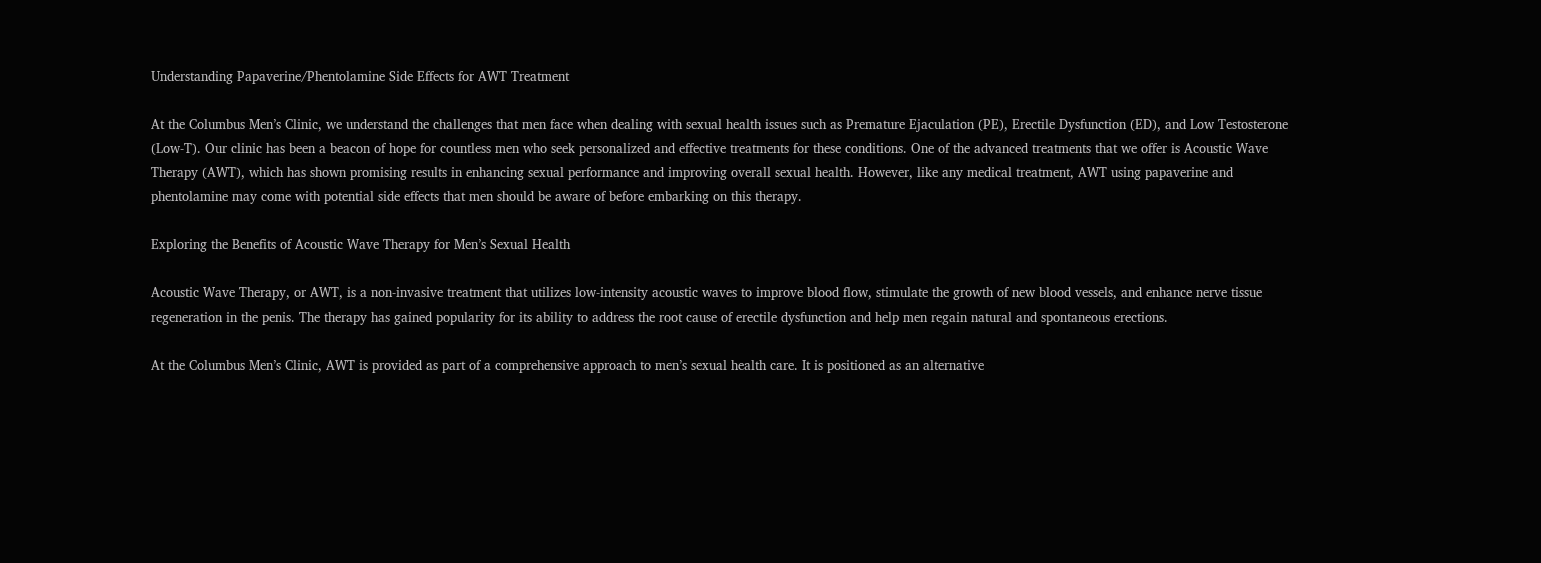Understanding Papaverine/Phentolamine Side Effects for AWT Treatment

At the Columbus Men’s Clinic, we understand the challenges that men face when dealing with sexual health issues such as Premature Ejaculation (PE), Erectile Dysfunction (ED), and Low Testosterone (Low-T). Our clinic has been a beacon of hope for countless men who seek personalized and effective treatments for these conditions. One of the advanced treatments that we offer is Acoustic Wave Therapy (AWT), which has shown promising results in enhancing sexual performance and improving overall sexual health. However, like any medical treatment, AWT using papaverine and phentolamine may come with potential side effects that men should be aware of before embarking on this therapy.

Exploring the Benefits of Acoustic Wave Therapy for Men’s Sexual Health

Acoustic Wave Therapy, or AWT, is a non-invasive treatment that utilizes low-intensity acoustic waves to improve blood flow, stimulate the growth of new blood vessels, and enhance nerve tissue regeneration in the penis. The therapy has gained popularity for its ability to address the root cause of erectile dysfunction and help men regain natural and spontaneous erections.

At the Columbus Men’s Clinic, AWT is provided as part of a comprehensive approach to men’s sexual health care. It is positioned as an alternative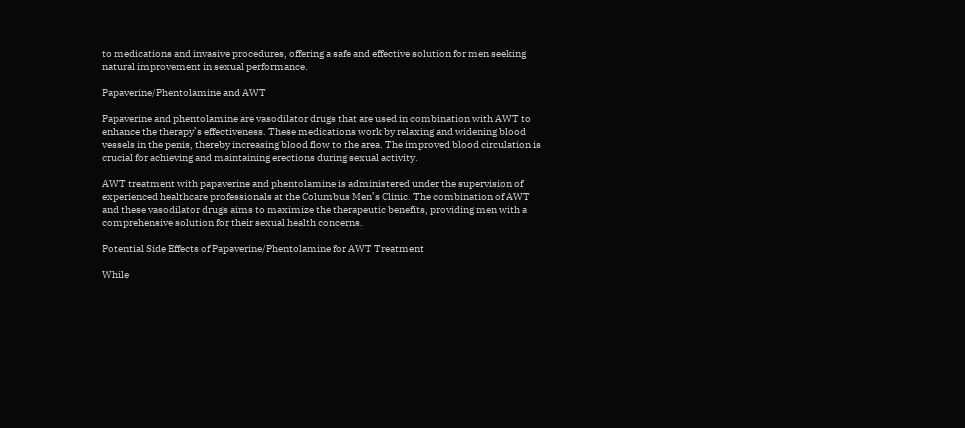to medications and invasive procedures, offering a safe and effective solution for men seeking natural improvement in sexual performance.

Papaverine/Phentolamine and AWT

Papaverine and phentolamine are vasodilator drugs that are used in combination with AWT to enhance the therapy’s effectiveness. These medications work by relaxing and widening blood vessels in the penis, thereby increasing blood flow to the area. The improved blood circulation is crucial for achieving and maintaining erections during sexual activity.

AWT treatment with papaverine and phentolamine is administered under the supervision of experienced healthcare professionals at the Columbus Men’s Clinic. The combination of AWT and these vasodilator drugs aims to maximize the therapeutic benefits, providing men with a comprehensive solution for their sexual health concerns.

Potential Side Effects of Papaverine/Phentolamine for AWT Treatment

While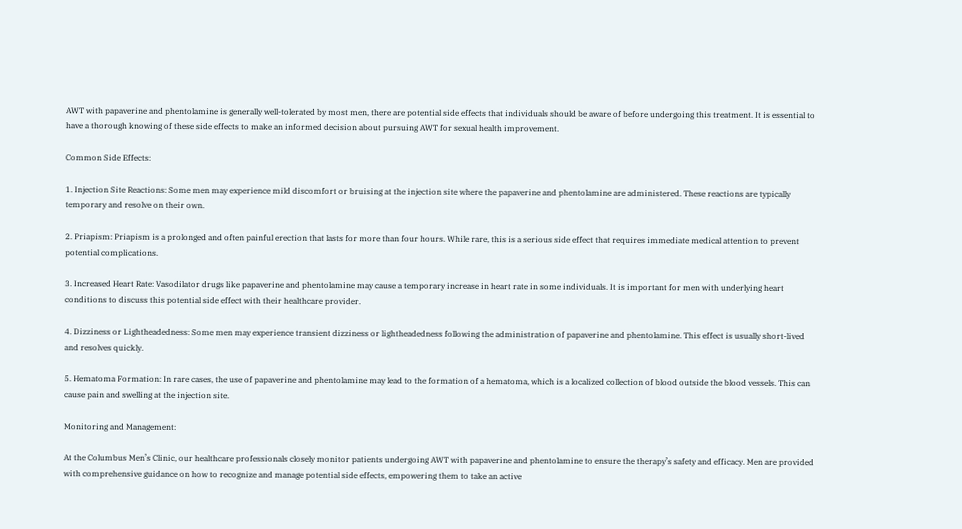AWT with papaverine and phentolamine is generally well-tolerated by most men, there are potential side effects that individuals should be aware of before undergoing this treatment. It is essential to have a thorough knowing of these side effects to make an informed decision about pursuing AWT for sexual health improvement.

Common Side Effects:

1. Injection Site Reactions: Some men may experience mild discomfort or bruising at the injection site where the papaverine and phentolamine are administered. These reactions are typically temporary and resolve on their own.

2. Priapism: Priapism is a prolonged and often painful erection that lasts for more than four hours. While rare, this is a serious side effect that requires immediate medical attention to prevent potential complications.

3. Increased Heart Rate: Vasodilator drugs like papaverine and phentolamine may cause a temporary increase in heart rate in some individuals. It is important for men with underlying heart conditions to discuss this potential side effect with their healthcare provider.

4. Dizziness or Lightheadedness: Some men may experience transient dizziness or lightheadedness following the administration of papaverine and phentolamine. This effect is usually short-lived and resolves quickly.

5. Hematoma Formation: In rare cases, the use of papaverine and phentolamine may lead to the formation of a hematoma, which is a localized collection of blood outside the blood vessels. This can cause pain and swelling at the injection site.

Monitoring and Management:

At the Columbus Men’s Clinic, our healthcare professionals closely monitor patients undergoing AWT with papaverine and phentolamine to ensure the therapy’s safety and efficacy. Men are provided with comprehensive guidance on how to recognize and manage potential side effects, empowering them to take an active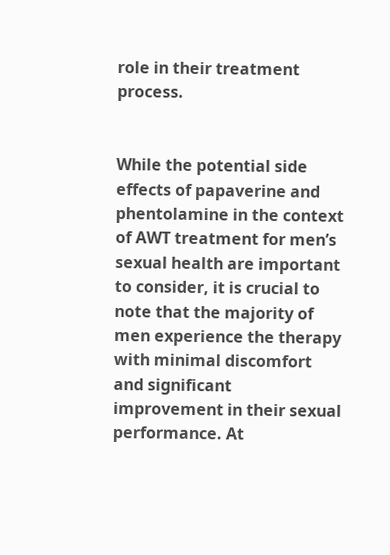role in their treatment process.


While the potential side effects of papaverine and phentolamine in the context of AWT treatment for men’s sexual health are important to consider, it is crucial to note that the majority of men experience the therapy with minimal discomfort and significant improvement in their sexual performance. At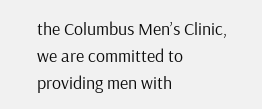the Columbus Men’s Clinic, we are committed to providing men with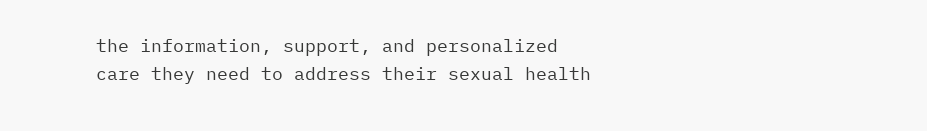the information, support, and personalized care they need to address their sexual health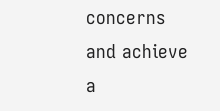concerns and achieve a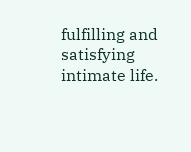fulfilling and satisfying intimate life.